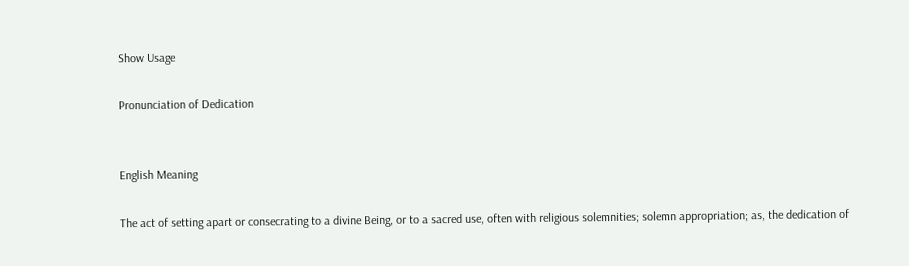Show Usage

Pronunciation of Dedication


English Meaning

The act of setting apart or consecrating to a divine Being, or to a sacred use, often with religious solemnities; solemn appropriation; as, the dedication of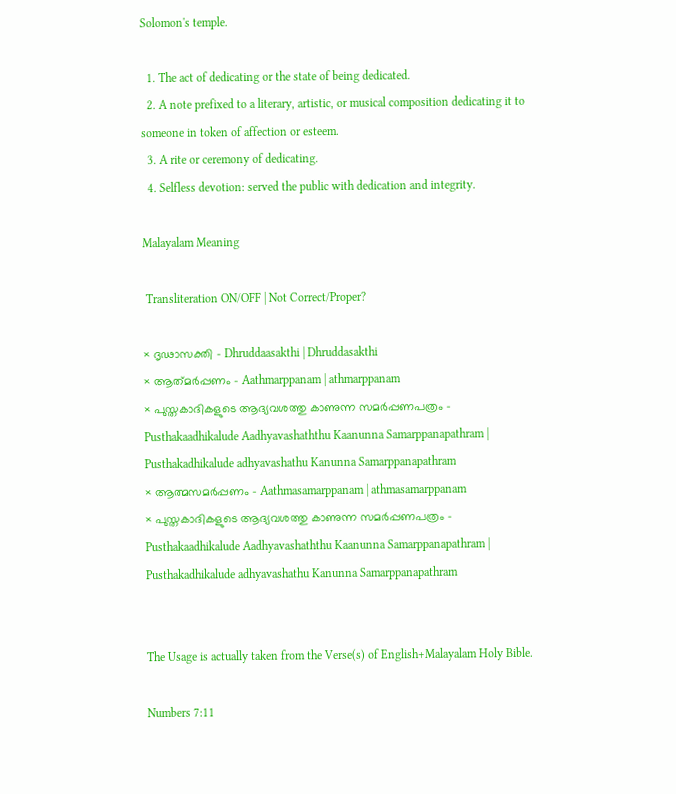Solomon's temple.

  1. The act of dedicating or the state of being dedicated.
  2. A note prefixed to a literary, artistic, or musical composition dedicating it to someone in token of affection or esteem.
  3. A rite or ceremony of dedicating.
  4. Selfless devotion: served the public with dedication and integrity.

Malayalam Meaning

 Transliteration ON/OFF | Not Correct/Proper?

× ദൃഢാസക്തി - Dhruddaasakthi | Dhruddasakthi
× ആത്‌മര്‍പ്പണം - Aathmarppanam | athmarppanam
× പുസ്തകാദികളുടെ ആദ്യവശത്തു കാണുന്ന സമർപ്പണപത്രം - Pusthakaadhikalude Aadhyavashaththu Kaanunna Samarppanapathram | Pusthakadhikalude adhyavashathu Kanunna Samarppanapathram
× ആത്മസമര്‍പ്പണം - Aathmasamarppanam | athmasamarppanam
× പുസ്തകാദികളുടെ ആദ്യവശത്തു കാണുന്ന സമര്‍പ്പണപത്രം - Pusthakaadhikalude Aadhyavashaththu Kaanunna Samarppanapathram | Pusthakadhikalude adhyavashathu Kanunna Samarppanapathram


The Usage is actually taken from the Verse(s) of English+Malayalam Holy Bible.

Numbers 7:11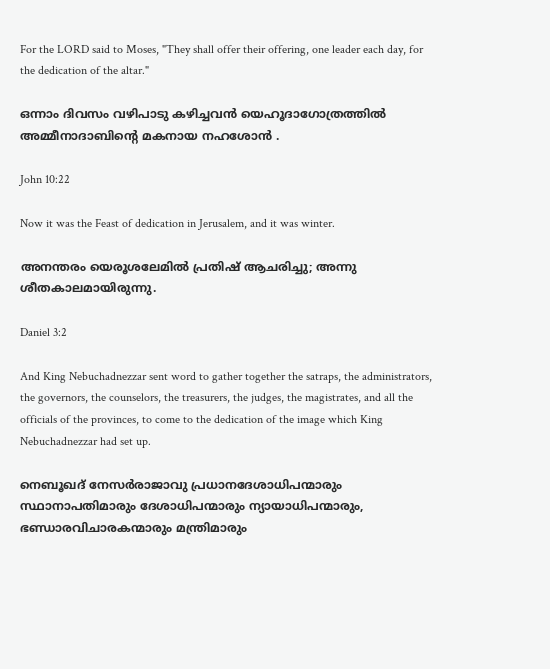For the LORD said to Moses, "They shall offer their offering, one leader each day, for the dedication of the altar."

ഒന്നാം ദിവസം വഴിപാടു കഴിച്ചവൻ യെഹൂദാഗോത്രത്തിൽ അമ്മീനാദാബിന്റെ മകനായ നഹശോൻ .

John 10:22

Now it was the Feast of dedication in Jerusalem, and it was winter.

അനന്തരം യെരൂശലേമിൽ പ്രതിഷ് ആചരിച്ചു; അന്നു ശീതകാലമായിരുന്നു.

Daniel 3:2

And King Nebuchadnezzar sent word to gather together the satraps, the administrators, the governors, the counselors, the treasurers, the judges, the magistrates, and all the officials of the provinces, to come to the dedication of the image which King Nebuchadnezzar had set up.

നെബൂഖദ് നേസർരാജാവു പ്രധാനദേശാധിപന്മാരും സ്ഥാനാപതിമാരും ദേശാധിപന്മാരും ന്യായാധിപന്മാരും, ഭണ്ഡാരവിചാരകന്മാരും മന്ത്രിമാരും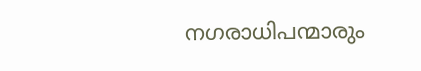നഗരാധിപന്മാരും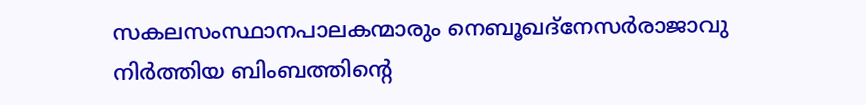സകലസംസ്ഥാനപാലകന്മാരും നെബൂഖദ്നേസർരാജാവു നിർത്തിയ ബിംബത്തിന്റെ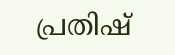പ്രതിഷ്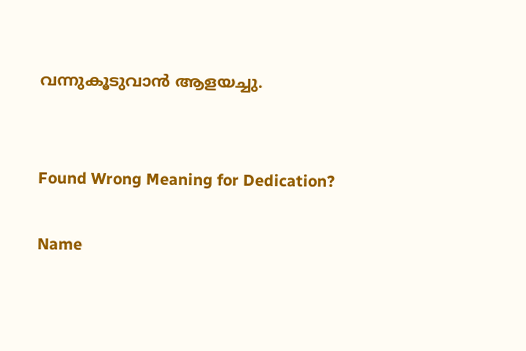വന്നുകൂടുവാൻ ആളയച്ചു.


Found Wrong Meaning for Dedication?

Name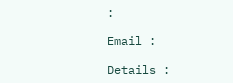:

Email :

Details :